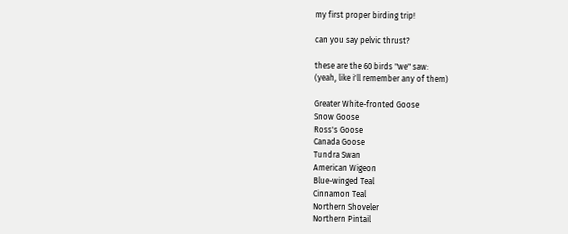my first proper birding trip!

can you say pelvic thrust?

these are the 60 birds "we" saw:
(yeah, like i'll remember any of them)

Greater White-fronted Goose
Snow Goose
Ross's Goose
Canada Goose
Tundra Swan
American Wigeon
Blue-winged Teal
Cinnamon Teal
Northern Shoveler
Northern Pintail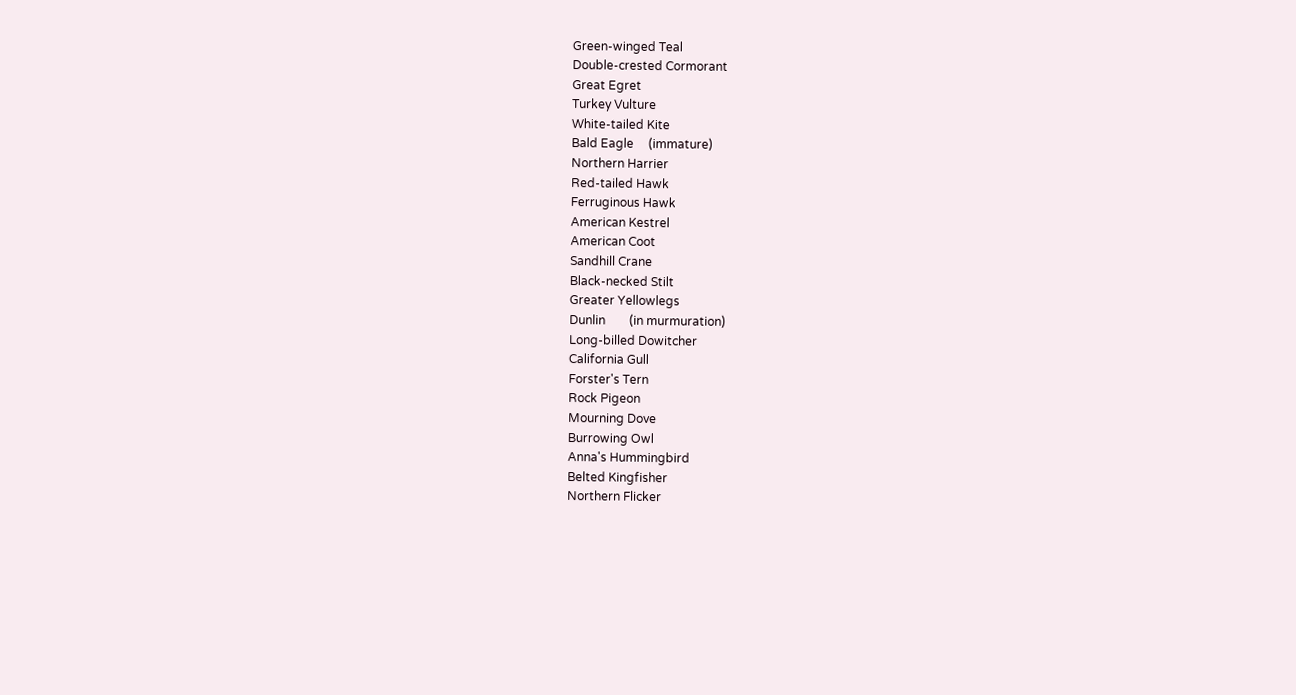Green-winged Teal
Double-crested Cormorant
Great Egret
Turkey Vulture
White-tailed Kite
Bald Eagle     (immature)
Northern Harrier
Red-tailed Hawk
Ferruginous Hawk
American Kestrel
American Coot
Sandhill Crane
Black-necked Stilt
Greater Yellowlegs
Dunlin        (in murmuration)
Long-billed Dowitcher
California Gull
Forster's Tern
Rock Pigeon
Mourning Dove
Burrowing Owl
Anna's Hummingbird
Belted Kingfisher
Northern Flicker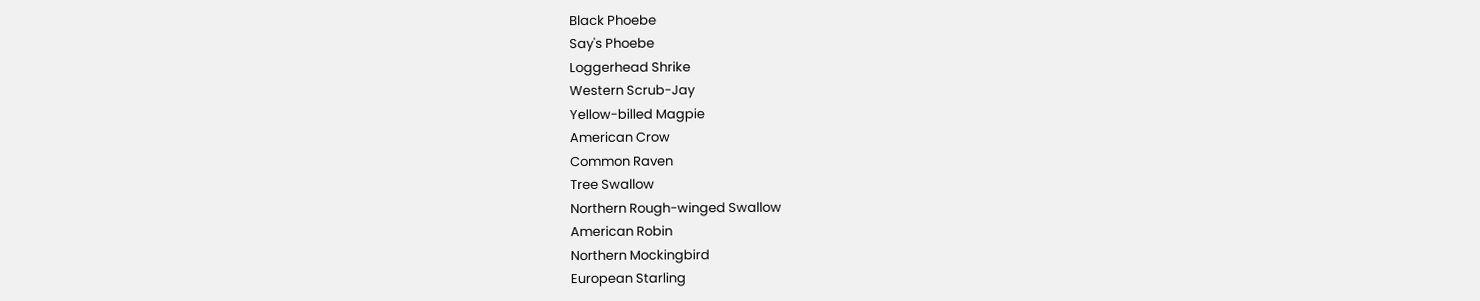Black Phoebe
Say's Phoebe
Loggerhead Shrike
Western Scrub-Jay
Yellow-billed Magpie
American Crow
Common Raven
Tree Swallow
Northern Rough-winged Swallow
American Robin
Northern Mockingbird
European Starling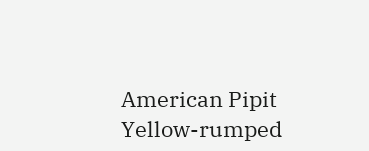American Pipit
Yellow-rumped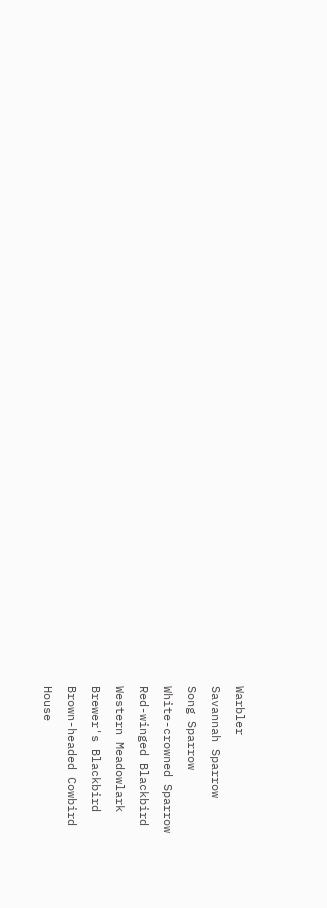Warbler
Savannah Sparrow
Song Sparrow
White-crowned Sparrow
Red-winged Blackbird
Western Meadowlark
Brewer's Blackbird
Brown-headed Cowbird
House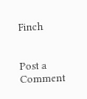Finch


Post a Comment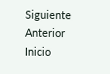Siguiente Anterior Inicio